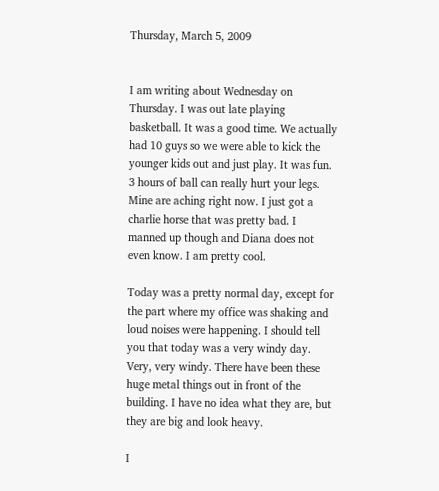Thursday, March 5, 2009


I am writing about Wednesday on Thursday. I was out late playing basketball. It was a good time. We actually had 10 guys so we were able to kick the younger kids out and just play. It was fun. 3 hours of ball can really hurt your legs. Mine are aching right now. I just got a charlie horse that was pretty bad. I manned up though and Diana does not even know. I am pretty cool.

Today was a pretty normal day, except for the part where my office was shaking and loud noises were happening. I should tell you that today was a very windy day. Very, very windy. There have been these huge metal things out in front of the building. I have no idea what they are, but they are big and look heavy.

I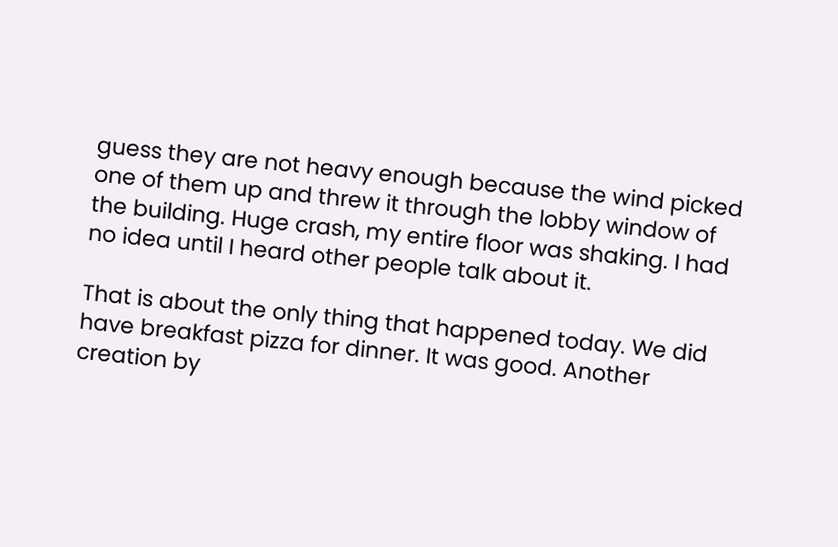guess they are not heavy enough because the wind picked one of them up and threw it through the lobby window of the building. Huge crash, my entire floor was shaking. I had no idea until I heard other people talk about it.

That is about the only thing that happened today. We did have breakfast pizza for dinner. It was good. Another creation by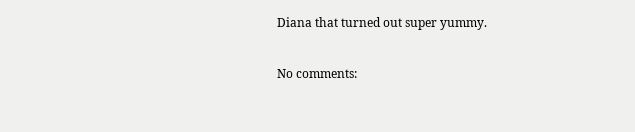Diana that turned out super yummy.

No comments: